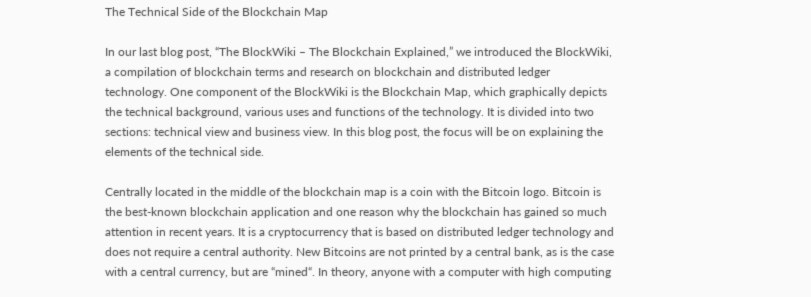The Technical Side of the Blockchain Map

In our last blog post, “The BlockWiki – The Blockchain Explained,” we introduced the BlockWiki, a compilation of blockchain terms and research on blockchain and distributed ledger technology. One component of the BlockWiki is the Blockchain Map, which graphically depicts the technical background, various uses and functions of the technology. It is divided into two sections: technical view and business view. In this blog post, the focus will be on explaining the elements of the technical side.

Centrally located in the middle of the blockchain map is a coin with the Bitcoin logo. Bitcoin is the best-known blockchain application and one reason why the blockchain has gained so much attention in recent years. It is a cryptocurrency that is based on distributed ledger technology and does not require a central authority. New Bitcoins are not printed by a central bank, as is the case with a central currency, but are “mined“. In theory, anyone with a computer with high computing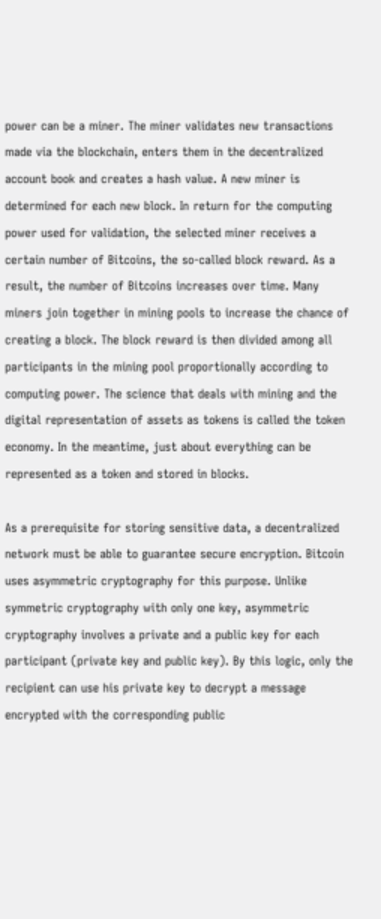power can be a miner. The miner validates new transactions made via the blockchain, enters them in the decentralized account book and creates a hash value. A new miner is determined for each new block. In return for the computing power used for validation, the selected miner receives a certain number of Bitcoins, the so-called block reward. As a result, the number of Bitcoins increases over time. Many miners join together in mining pools to increase the chance of creating a block. The block reward is then divided among all participants in the mining pool proportionally according to computing power. The science that deals with mining and the digital representation of assets as tokens is called the token economy. In the meantime, just about everything can be represented as a token and stored in blocks.

As a prerequisite for storing sensitive data, a decentralized network must be able to guarantee secure encryption. Bitcoin uses asymmetric cryptography for this purpose. Unlike symmetric cryptography with only one key, asymmetric cryptography involves a private and a public key for each participant (private key and public key). By this logic, only the recipient can use his private key to decrypt a message encrypted with the corresponding public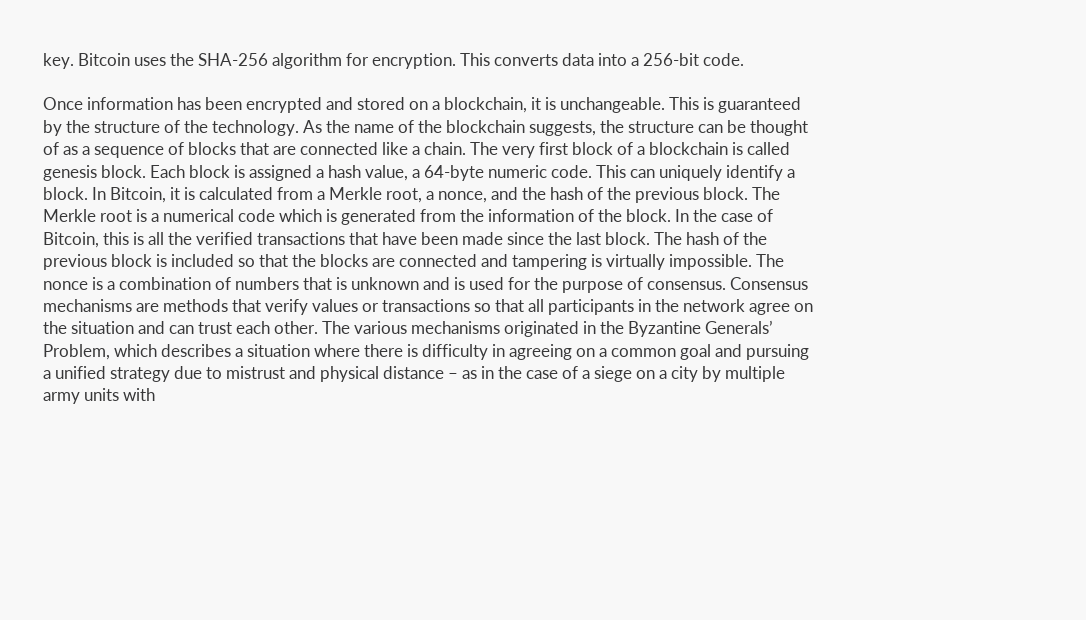key. Bitcoin uses the SHA-256 algorithm for encryption. This converts data into a 256-bit code.

Once information has been encrypted and stored on a blockchain, it is unchangeable. This is guaranteed by the structure of the technology. As the name of the blockchain suggests, the structure can be thought of as a sequence of blocks that are connected like a chain. The very first block of a blockchain is called genesis block. Each block is assigned a hash value, a 64-byte numeric code. This can uniquely identify a block. In Bitcoin, it is calculated from a Merkle root, a nonce, and the hash of the previous block. The Merkle root is a numerical code which is generated from the information of the block. In the case of Bitcoin, this is all the verified transactions that have been made since the last block. The hash of the previous block is included so that the blocks are connected and tampering is virtually impossible. The nonce is a combination of numbers that is unknown and is used for the purpose of consensus. Consensus mechanisms are methods that verify values or transactions so that all participants in the network agree on the situation and can trust each other. The various mechanisms originated in the Byzantine Generals’ Problem, which describes a situation where there is difficulty in agreeing on a common goal and pursuing a unified strategy due to mistrust and physical distance – as in the case of a siege on a city by multiple army units with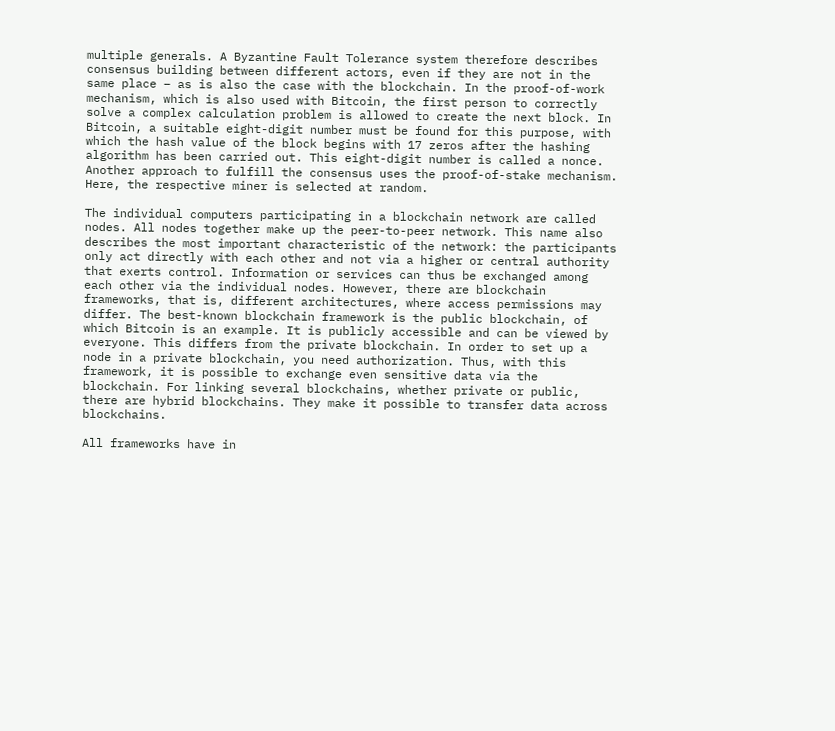multiple generals. A Byzantine Fault Tolerance system therefore describes consensus building between different actors, even if they are not in the same place – as is also the case with the blockchain. In the proof-of-work mechanism, which is also used with Bitcoin, the first person to correctly solve a complex calculation problem is allowed to create the next block. In Bitcoin, a suitable eight-digit number must be found for this purpose, with which the hash value of the block begins with 17 zeros after the hashing algorithm has been carried out. This eight-digit number is called a nonce. Another approach to fulfill the consensus uses the proof-of-stake mechanism. Here, the respective miner is selected at random.

The individual computers participating in a blockchain network are called nodes. All nodes together make up the peer-to-peer network. This name also describes the most important characteristic of the network: the participants only act directly with each other and not via a higher or central authority that exerts control. Information or services can thus be exchanged among each other via the individual nodes. However, there are blockchain frameworks, that is, different architectures, where access permissions may differ. The best-known blockchain framework is the public blockchain, of which Bitcoin is an example. It is publicly accessible and can be viewed by everyone. This differs from the private blockchain. In order to set up a node in a private blockchain, you need authorization. Thus, with this framework, it is possible to exchange even sensitive data via the blockchain. For linking several blockchains, whether private or public, there are hybrid blockchains. They make it possible to transfer data across blockchains.

All frameworks have in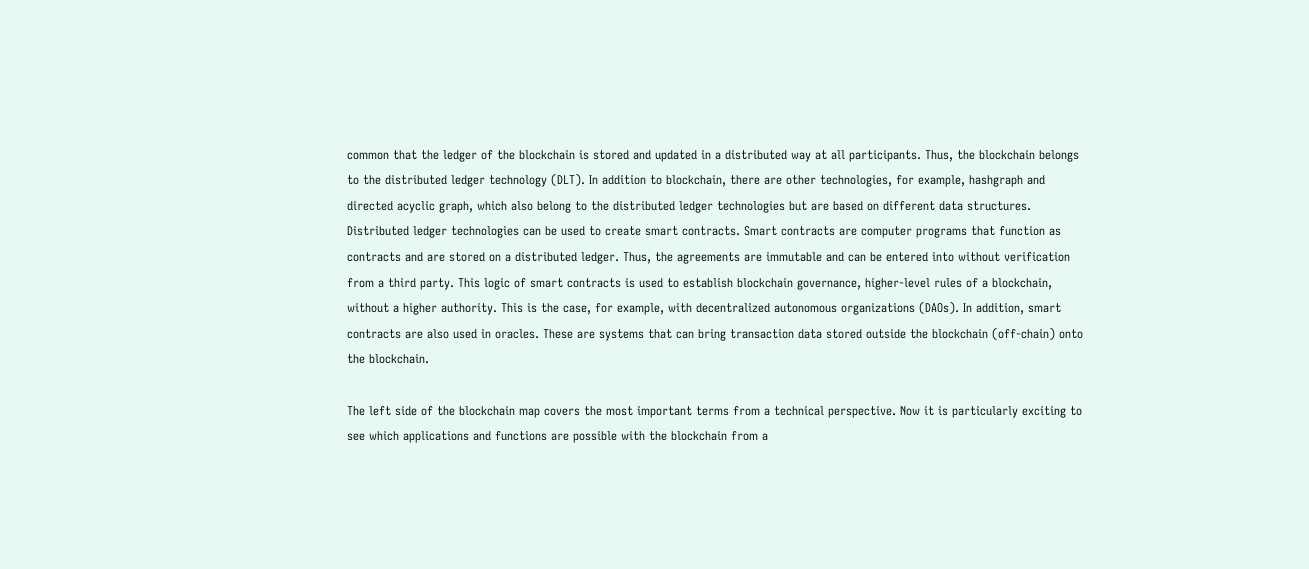common that the ledger of the blockchain is stored and updated in a distributed way at all participants. Thus, the blockchain belongs to the distributed ledger technology (DLT). In addition to blockchain, there are other technologies, for example, hashgraph and directed acyclic graph, which also belong to the distributed ledger technologies but are based on different data structures. Distributed ledger technologies can be used to create smart contracts. Smart contracts are computer programs that function as contracts and are stored on a distributed ledger. Thus, the agreements are immutable and can be entered into without verification from a third party. This logic of smart contracts is used to establish blockchain governance, higher-level rules of a blockchain, without a higher authority. This is the case, for example, with decentralized autonomous organizations (DAOs). In addition, smart contracts are also used in oracles. These are systems that can bring transaction data stored outside the blockchain (off-chain) onto the blockchain.

The left side of the blockchain map covers the most important terms from a technical perspective. Now it is particularly exciting to see which applications and functions are possible with the blockchain from a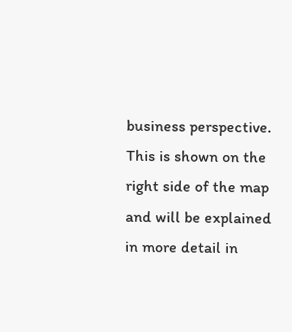business perspective. This is shown on the right side of the map and will be explained in more detail in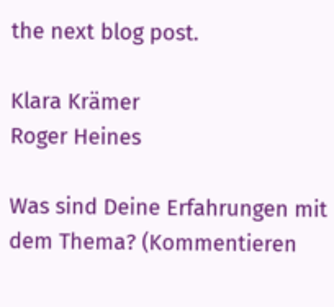the next blog post.

Klara Krämer
Roger Heines

Was sind Deine Erfahrungen mit dem Thema? (Kommentieren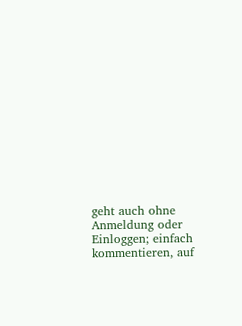geht auch ohne Anmeldung oder Einloggen; einfach kommentieren, auf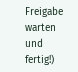Freigabe warten und fertig!)